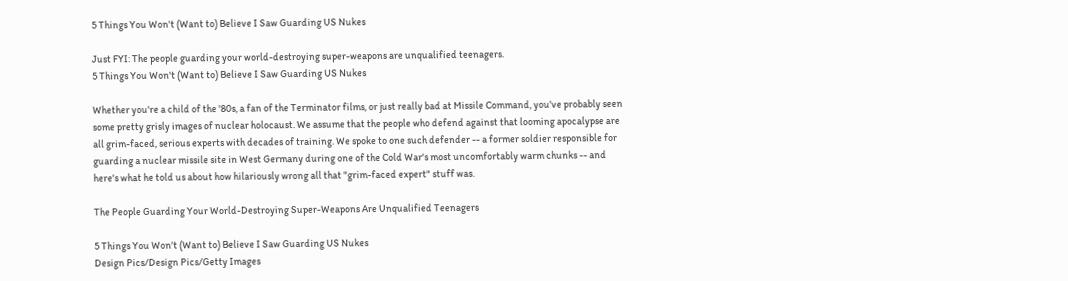5 Things You Won't (Want to) Believe I Saw Guarding US Nukes

Just FYI: The people guarding your world-destroying super-weapons are unqualified teenagers.
5 Things You Won't (Want to) Believe I Saw Guarding US Nukes

Whether you're a child of the '80s, a fan of the Terminator films, or just really bad at Missile Command, you've probably seen some pretty grisly images of nuclear holocaust. We assume that the people who defend against that looming apocalypse are all grim-faced, serious experts with decades of training. We spoke to one such defender -- a former soldier responsible for guarding a nuclear missile site in West Germany during one of the Cold War's most uncomfortably warm chunks -- and here's what he told us about how hilariously wrong all that "grim-faced expert" stuff was.

The People Guarding Your World-Destroying Super-Weapons Are Unqualified Teenagers

5 Things You Won't (Want to) Believe I Saw Guarding US Nukes
Design Pics/Design Pics/Getty Images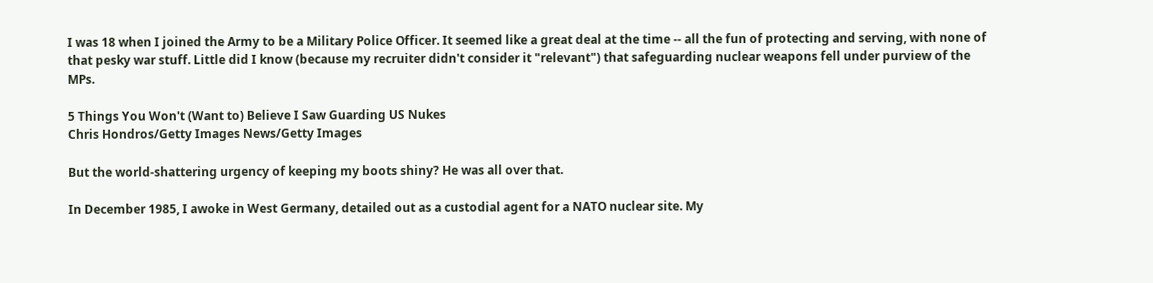I was 18 when I joined the Army to be a Military Police Officer. It seemed like a great deal at the time -- all the fun of protecting and serving, with none of that pesky war stuff. Little did I know (because my recruiter didn't consider it "relevant") that safeguarding nuclear weapons fell under purview of the MPs.

5 Things You Won't (Want to) Believe I Saw Guarding US Nukes
Chris Hondros/Getty Images News/Getty Images

But the world-shattering urgency of keeping my boots shiny? He was all over that.

In December 1985, I awoke in West Germany, detailed out as a custodial agent for a NATO nuclear site. My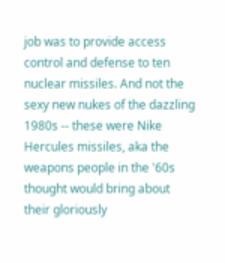job was to provide access control and defense to ten nuclear missiles. And not the sexy new nukes of the dazzling 1980s -- these were Nike Hercules missiles, aka the weapons people in the '60s thought would bring about their gloriously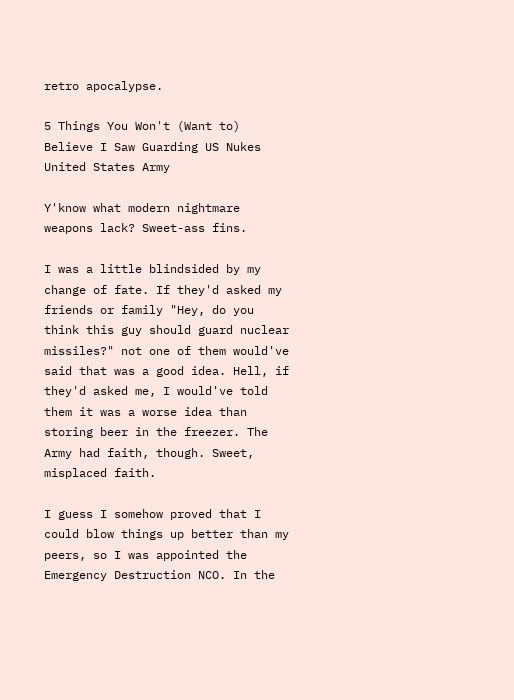retro apocalypse.

5 Things You Won't (Want to) Believe I Saw Guarding US Nukes
United States Army

Y'know what modern nightmare weapons lack? Sweet-ass fins.

I was a little blindsided by my change of fate. If they'd asked my friends or family "Hey, do you think this guy should guard nuclear missiles?" not one of them would've said that was a good idea. Hell, if they'd asked me, I would've told them it was a worse idea than storing beer in the freezer. The Army had faith, though. Sweet, misplaced faith.

I guess I somehow proved that I could blow things up better than my peers, so I was appointed the Emergency Destruction NCO. In the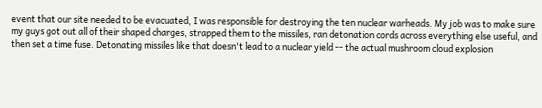event that our site needed to be evacuated, I was responsible for destroying the ten nuclear warheads. My job was to make sure my guys got out all of their shaped charges, strapped them to the missiles, ran detonation cords across everything else useful, and then set a time fuse. Detonating missiles like that doesn't lead to a nuclear yield -- the actual mushroom cloud explosion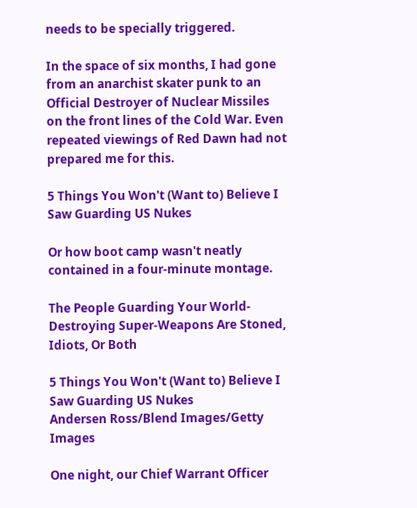needs to be specially triggered.

In the space of six months, I had gone from an anarchist skater punk to an Official Destroyer of Nuclear Missiles on the front lines of the Cold War. Even repeated viewings of Red Dawn had not prepared me for this.

5 Things You Won't (Want to) Believe I Saw Guarding US Nukes

Or how boot camp wasn't neatly contained in a four-minute montage.

The People Guarding Your World-Destroying Super-Weapons Are Stoned, Idiots, Or Both

5 Things You Won't (Want to) Believe I Saw Guarding US Nukes
Andersen Ross/Blend Images/Getty Images

One night, our Chief Warrant Officer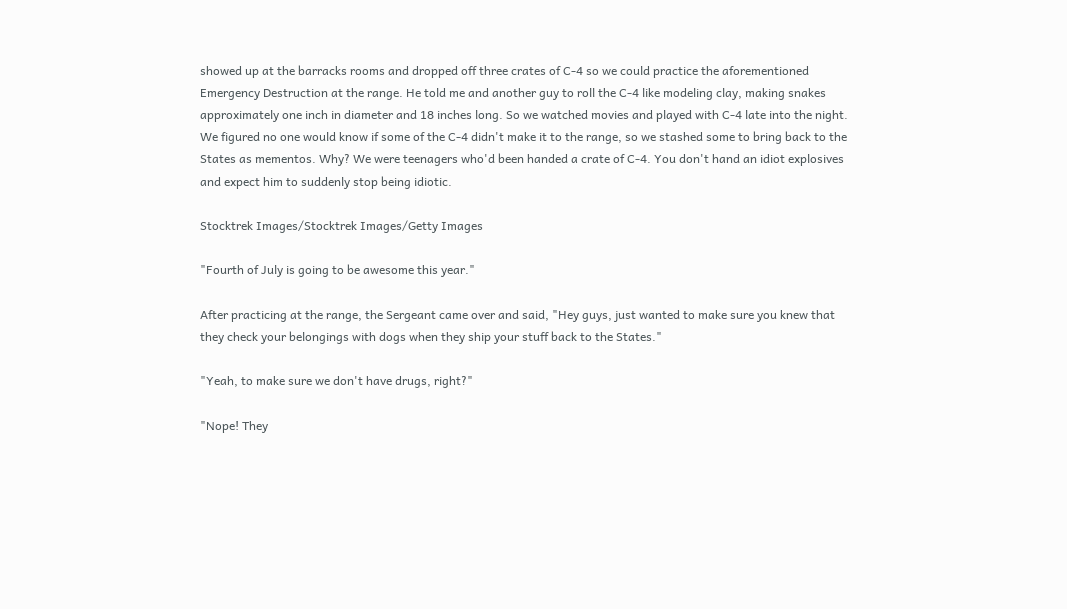showed up at the barracks rooms and dropped off three crates of C-4 so we could practice the aforementioned Emergency Destruction at the range. He told me and another guy to roll the C-4 like modeling clay, making snakes approximately one inch in diameter and 18 inches long. So we watched movies and played with C-4 late into the night. We figured no one would know if some of the C-4 didn't make it to the range, so we stashed some to bring back to the States as mementos. Why? We were teenagers who'd been handed a crate of C-4. You don't hand an idiot explosives and expect him to suddenly stop being idiotic.

Stocktrek Images/Stocktrek Images/Getty Images

"Fourth of July is going to be awesome this year."

After practicing at the range, the Sergeant came over and said, "Hey guys, just wanted to make sure you knew that they check your belongings with dogs when they ship your stuff back to the States."

"Yeah, to make sure we don't have drugs, right?"

"Nope! They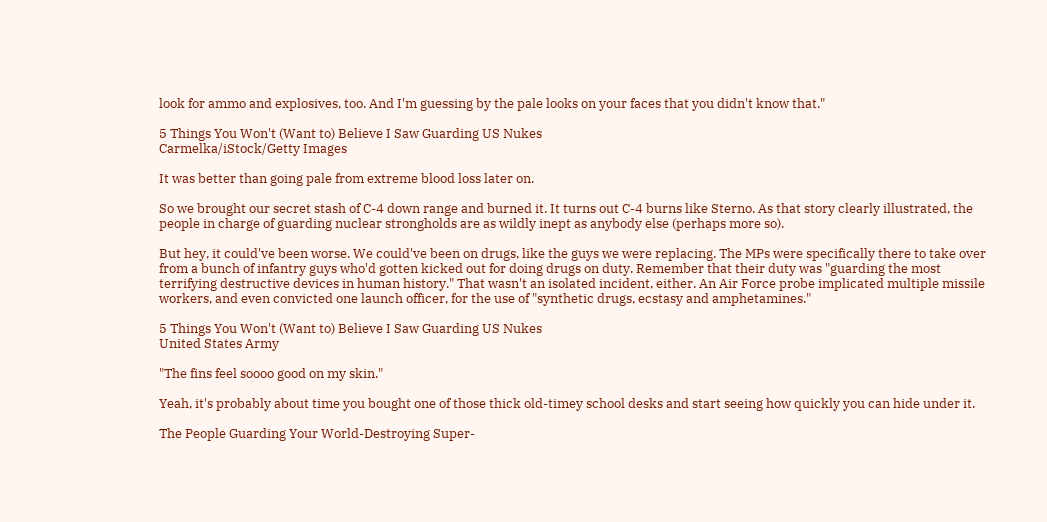look for ammo and explosives, too. And I'm guessing by the pale looks on your faces that you didn't know that."

5 Things You Won't (Want to) Believe I Saw Guarding US Nukes
Carmelka/iStock/Getty Images

It was better than going pale from extreme blood loss later on.

So we brought our secret stash of C-4 down range and burned it. It turns out C-4 burns like Sterno. As that story clearly illustrated, the people in charge of guarding nuclear strongholds are as wildly inept as anybody else (perhaps more so).

But hey, it could've been worse. We could've been on drugs, like the guys we were replacing. The MPs were specifically there to take over from a bunch of infantry guys who'd gotten kicked out for doing drugs on duty. Remember that their duty was "guarding the most terrifying destructive devices in human history." That wasn't an isolated incident, either. An Air Force probe implicated multiple missile workers, and even convicted one launch officer, for the use of "synthetic drugs, ecstasy and amphetamines."

5 Things You Won't (Want to) Believe I Saw Guarding US Nukes
United States Army

"The fins feel soooo good on my skin."

Yeah, it's probably about time you bought one of those thick old-timey school desks and start seeing how quickly you can hide under it.

The People Guarding Your World-Destroying Super-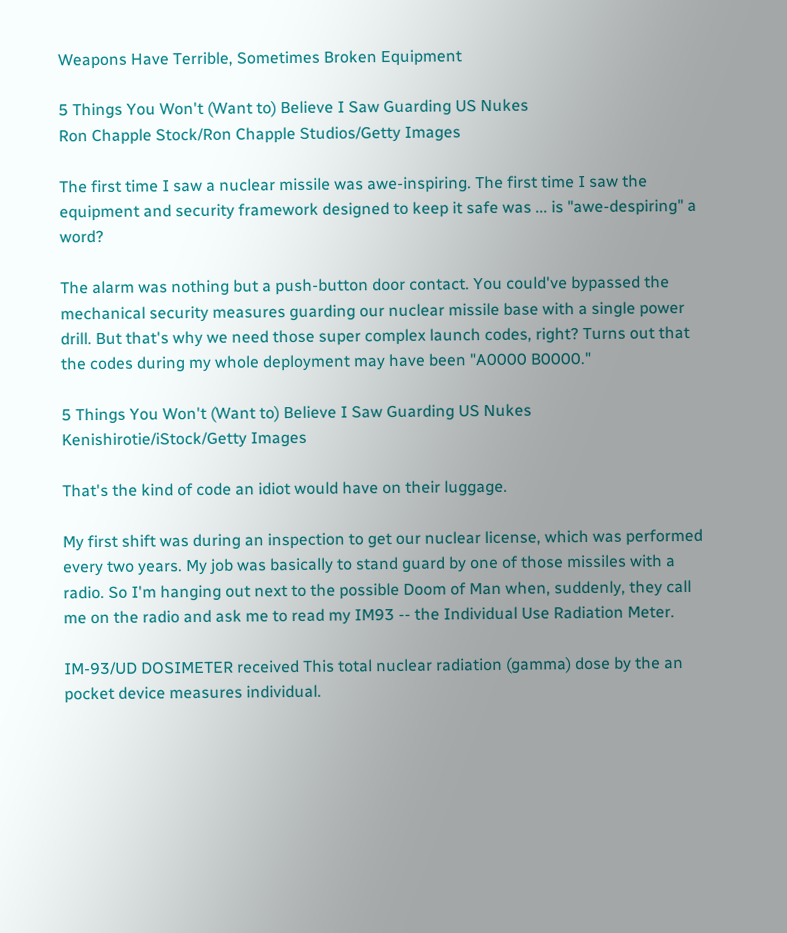Weapons Have Terrible, Sometimes Broken Equipment

5 Things You Won't (Want to) Believe I Saw Guarding US Nukes
Ron Chapple Stock/Ron Chapple Studios/Getty Images

The first time I saw a nuclear missile was awe-inspiring. The first time I saw the equipment and security framework designed to keep it safe was ... is "awe-despiring" a word?

The alarm was nothing but a push-button door contact. You could've bypassed the mechanical security measures guarding our nuclear missile base with a single power drill. But that's why we need those super complex launch codes, right? Turns out that the codes during my whole deployment may have been "A0000 B0000."

5 Things You Won't (Want to) Believe I Saw Guarding US Nukes
Kenishirotie/iStock/Getty Images

That's the kind of code an idiot would have on their luggage.

My first shift was during an inspection to get our nuclear license, which was performed every two years. My job was basically to stand guard by one of those missiles with a radio. So I'm hanging out next to the possible Doom of Man when, suddenly, they call me on the radio and ask me to read my IM93 -- the Individual Use Radiation Meter.

IM-93/UD DOSIMETER received This total nuclear radiation (gamma) dose by the an pocket device measures individual.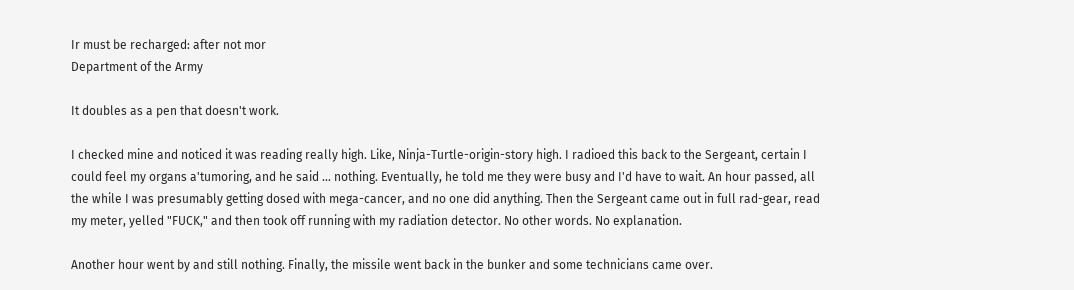Ir must be recharged: after not mor
Department of the Army

It doubles as a pen that doesn't work.

I checked mine and noticed it was reading really high. Like, Ninja-Turtle-origin-story high. I radioed this back to the Sergeant, certain I could feel my organs a'tumoring, and he said ... nothing. Eventually, he told me they were busy and I'd have to wait. An hour passed, all the while I was presumably getting dosed with mega-cancer, and no one did anything. Then the Sergeant came out in full rad-gear, read my meter, yelled "FUCK," and then took off running with my radiation detector. No other words. No explanation.

Another hour went by and still nothing. Finally, the missile went back in the bunker and some technicians came over.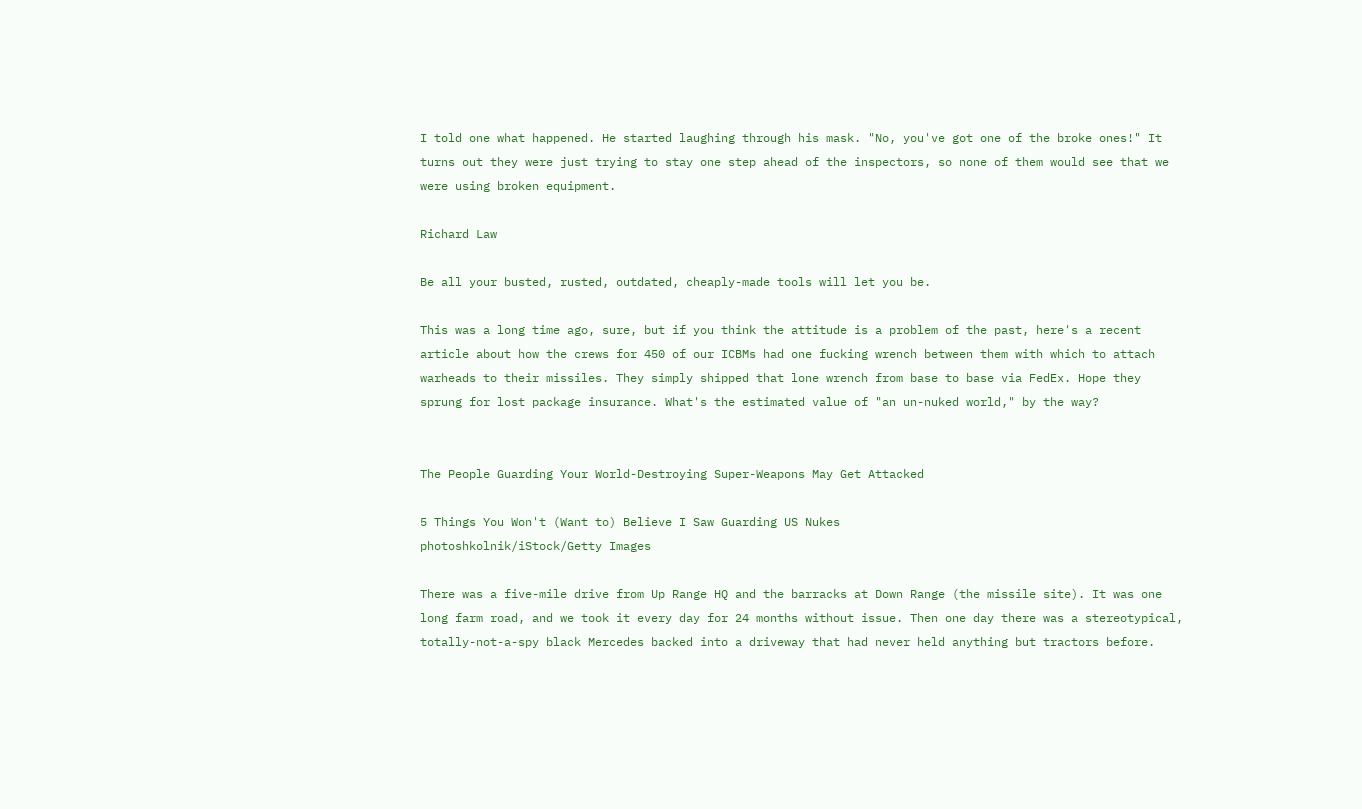I told one what happened. He started laughing through his mask. "No, you've got one of the broke ones!" It turns out they were just trying to stay one step ahead of the inspectors, so none of them would see that we were using broken equipment.

Richard Law

Be all your busted, rusted, outdated, cheaply-made tools will let you be.

This was a long time ago, sure, but if you think the attitude is a problem of the past, here's a recent article about how the crews for 450 of our ICBMs had one fucking wrench between them with which to attach warheads to their missiles. They simply shipped that lone wrench from base to base via FedEx. Hope they sprung for lost package insurance. What's the estimated value of "an un-nuked world," by the way?


The People Guarding Your World-Destroying Super-Weapons May Get Attacked

5 Things You Won't (Want to) Believe I Saw Guarding US Nukes
photoshkolnik/iStock/Getty Images

There was a five-mile drive from Up Range HQ and the barracks at Down Range (the missile site). It was one long farm road, and we took it every day for 24 months without issue. Then one day there was a stereotypical, totally-not-a-spy black Mercedes backed into a driveway that had never held anything but tractors before.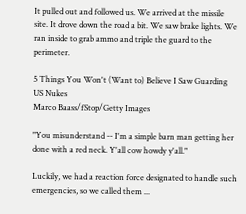It pulled out and followed us. We arrived at the missile site. It drove down the road a bit. We saw brake lights. We ran inside to grab ammo and triple the guard to the perimeter.

5 Things You Won't (Want to) Believe I Saw Guarding US Nukes
Marco Baass/fStop/Getty Images

"You misunderstand -- I'm a simple barn man getting her done with a red neck. Y'all cow howdy y'all."

Luckily, we had a reaction force designated to handle such emergencies, so we called them ...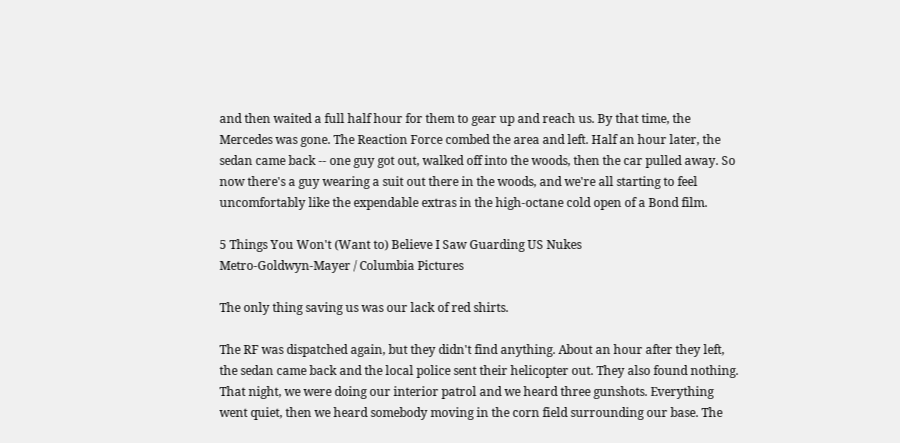and then waited a full half hour for them to gear up and reach us. By that time, the Mercedes was gone. The Reaction Force combed the area and left. Half an hour later, the sedan came back -- one guy got out, walked off into the woods, then the car pulled away. So now there's a guy wearing a suit out there in the woods, and we're all starting to feel uncomfortably like the expendable extras in the high-octane cold open of a Bond film.

5 Things You Won't (Want to) Believe I Saw Guarding US Nukes
Metro-Goldwyn-Mayer / Columbia Pictures

The only thing saving us was our lack of red shirts.

The RF was dispatched again, but they didn't find anything. About an hour after they left, the sedan came back and the local police sent their helicopter out. They also found nothing. That night, we were doing our interior patrol and we heard three gunshots. Everything went quiet, then we heard somebody moving in the corn field surrounding our base. The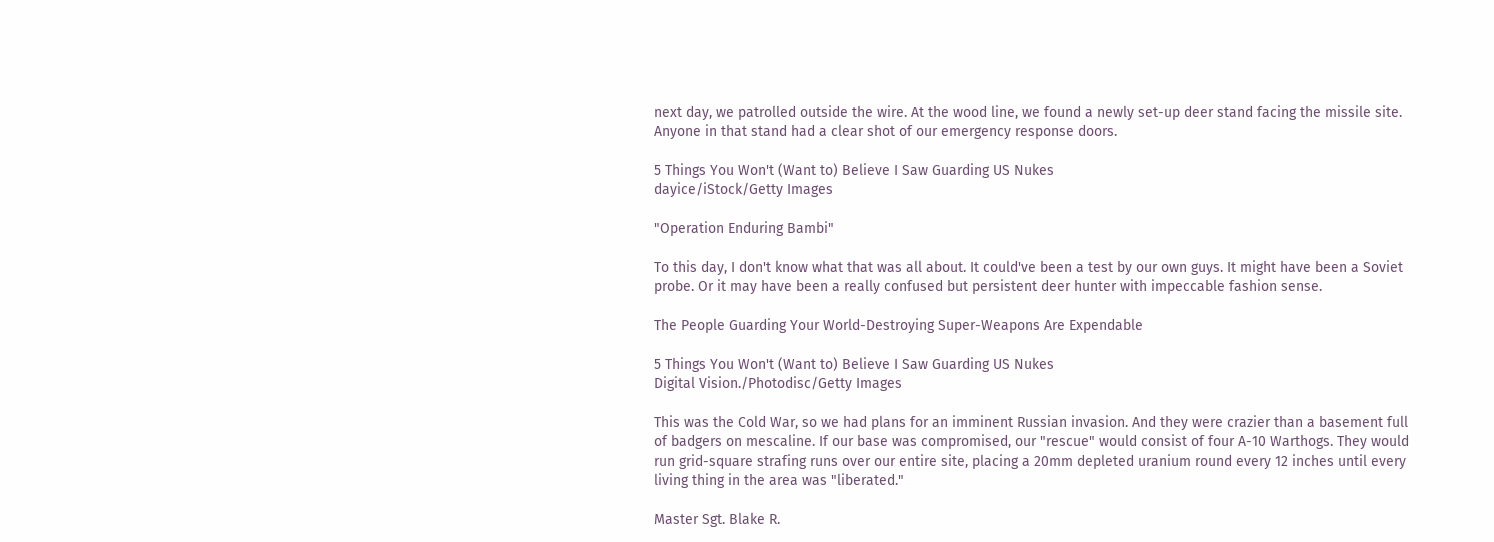next day, we patrolled outside the wire. At the wood line, we found a newly set-up deer stand facing the missile site. Anyone in that stand had a clear shot of our emergency response doors.

5 Things You Won't (Want to) Believe I Saw Guarding US Nukes
dayice/iStock/Getty Images

"Operation Enduring Bambi"

To this day, I don't know what that was all about. It could've been a test by our own guys. It might have been a Soviet probe. Or it may have been a really confused but persistent deer hunter with impeccable fashion sense.

The People Guarding Your World-Destroying Super-Weapons Are Expendable

5 Things You Won't (Want to) Believe I Saw Guarding US Nukes
Digital Vision./Photodisc/Getty Images

This was the Cold War, so we had plans for an imminent Russian invasion. And they were crazier than a basement full of badgers on mescaline. If our base was compromised, our "rescue" would consist of four A-10 Warthogs. They would run grid-square strafing runs over our entire site, placing a 20mm depleted uranium round every 12 inches until every living thing in the area was "liberated."

Master Sgt. Blake R.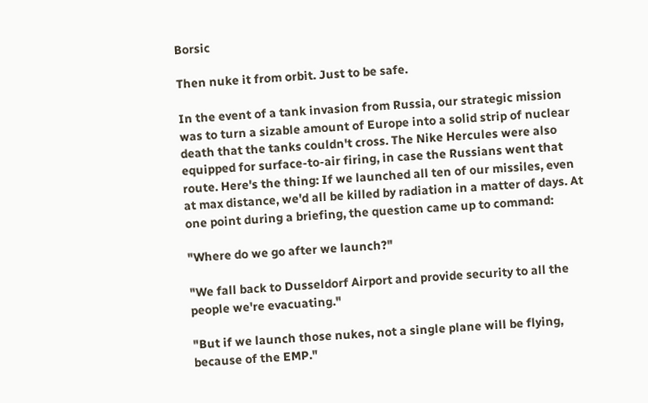Borsic

Then nuke it from orbit. Just to be safe.

In the event of a tank invasion from Russia, our strategic mission was to turn a sizable amount of Europe into a solid strip of nuclear death that the tanks couldn't cross. The Nike Hercules were also equipped for surface-to-air firing, in case the Russians went that route. Here's the thing: If we launched all ten of our missiles, even at max distance, we'd all be killed by radiation in a matter of days. At one point during a briefing, the question came up to command:

"Where do we go after we launch?"

"We fall back to Dusseldorf Airport and provide security to all the people we're evacuating."

"But if we launch those nukes, not a single plane will be flying, because of the EMP."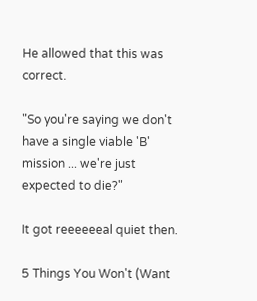He allowed that this was correct.

"So you're saying we don't have a single viable 'B' mission ... we're just expected to die?"

It got reeeeeeal quiet then.

5 Things You Won't (Want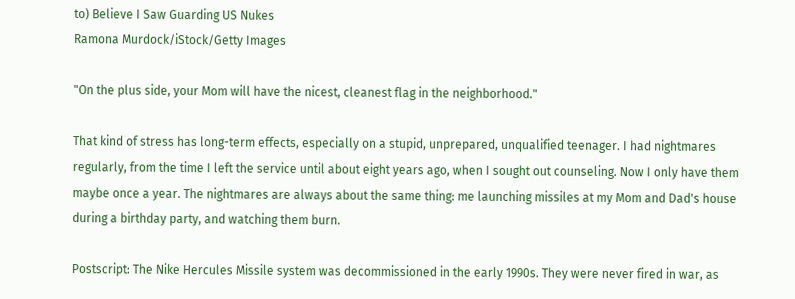to) Believe I Saw Guarding US Nukes
Ramona Murdock/iStock/Getty Images

"On the plus side, your Mom will have the nicest, cleanest flag in the neighborhood."

That kind of stress has long-term effects, especially on a stupid, unprepared, unqualified teenager. I had nightmares regularly, from the time I left the service until about eight years ago, when I sought out counseling. Now I only have them maybe once a year. The nightmares are always about the same thing: me launching missiles at my Mom and Dad's house during a birthday party, and watching them burn.

Postscript: The Nike Hercules Missile system was decommissioned in the early 1990s. They were never fired in war, as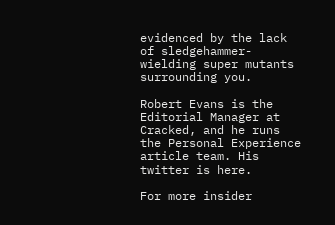evidenced by the lack of sledgehammer-wielding super mutants surrounding you.

Robert Evans is the Editorial Manager at Cracked, and he runs the Personal Experience article team. His twitter is here.

For more insider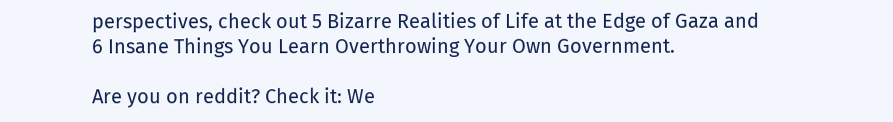perspectives, check out 5 Bizarre Realities of Life at the Edge of Gaza and 6 Insane Things You Learn Overthrowing Your Own Government.

Are you on reddit? Check it: We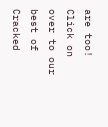are too! Click on over to our best of Cracked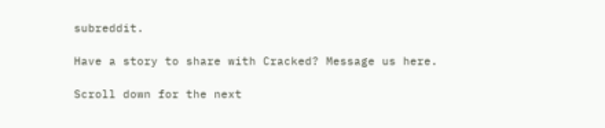subreddit.

Have a story to share with Cracked? Message us here.

Scroll down for the next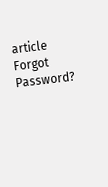article
Forgot Password?